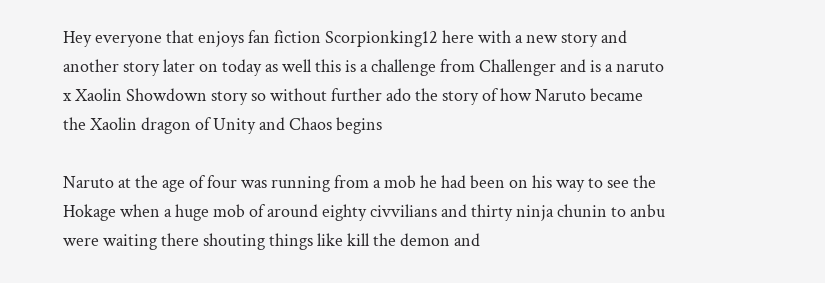Hey everyone that enjoys fan fiction Scorpionking12 here with a new story and another story later on today as well this is a challenge from Challenger and is a naruto x Xaolin Showdown story so without further ado the story of how Naruto became the Xaolin dragon of Unity and Chaos begins

Naruto at the age of four was running from a mob he had been on his way to see the Hokage when a huge mob of around eighty civvilians and thirty ninja chunin to anbu were waiting there shouting things like kill the demon and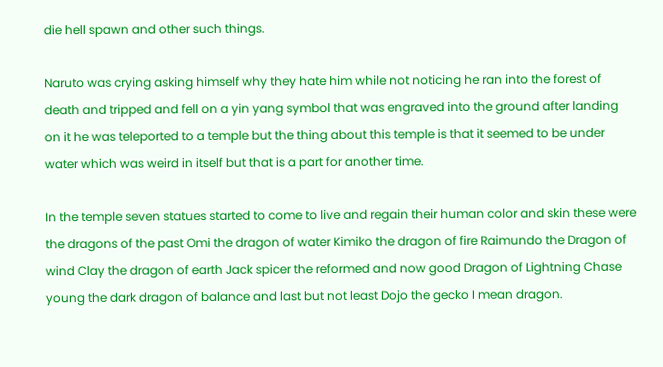die hell spawn and other such things.

Naruto was crying asking himself why they hate him while not noticing he ran into the forest of death and tripped and fell on a yin yang symbol that was engraved into the ground after landing on it he was teleported to a temple but the thing about this temple is that it seemed to be under water which was weird in itself but that is a part for another time.

In the temple seven statues started to come to live and regain their human color and skin these were the dragons of the past Omi the dragon of water Kimiko the dragon of fire Raimundo the Dragon of wind Clay the dragon of earth Jack spicer the reformed and now good Dragon of Lightning Chase young the dark dragon of balance and last but not least Dojo the gecko I mean dragon.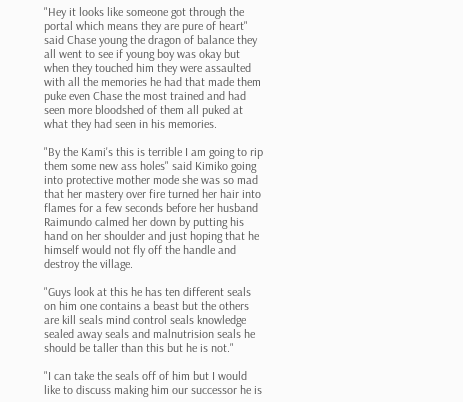"Hey it looks like someone got through the portal which means they are pure of heart" said Chase young the dragon of balance they all went to see if young boy was okay but when they touched him they were assaulted with all the memories he had that made them puke even Chase the most trained and had seen more bloodshed of them all puked at what they had seen in his memories.

"By the Kami's this is terrible I am going to rip them some new ass holes" said Kimiko going into protective mother mode she was so mad that her mastery over fire turned her hair into flames for a few seconds before her husband Raimundo calmed her down by putting his hand on her shoulder and just hoping that he himself would not fly off the handle and destroy the village.

"Guys look at this he has ten different seals on him one contains a beast but the others are kill seals mind control seals knowledge sealed away seals and malnutrision seals he should be taller than this but he is not."

"I can take the seals off of him but I would like to discuss making him our successor he is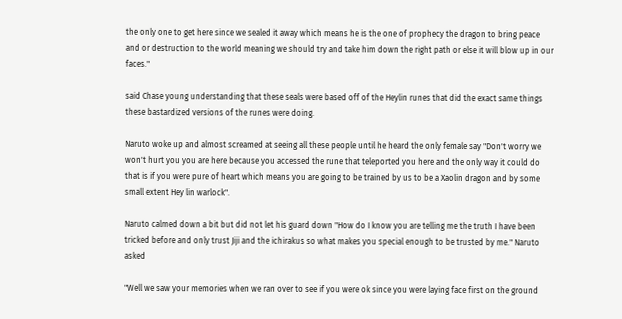the only one to get here since we sealed it away which means he is the one of prophecy the dragon to bring peace and or destruction to the world meaning we should try and take him down the right path or else it will blow up in our faces."

said Chase young understanding that these seals were based off of the Heylin runes that did the exact same things these bastardized versions of the runes were doing.

Naruto woke up and almost screamed at seeing all these people until he heard the only female say "Don't worry we won't hurt you you are here because you accessed the rune that teleported you here and the only way it could do that is if you were pure of heart which means you are going to be trained by us to be a Xaolin dragon and by some small extent Hey lin warlock".

Naruto calmed down a bit but did not let his guard down "How do I know you are telling me the truth I have been tricked before and only trust Jiji and the ichirakus so what makes you special enough to be trusted by me." Naruto asked

"Well we saw your memories when we ran over to see if you were ok since you were laying face first on the ground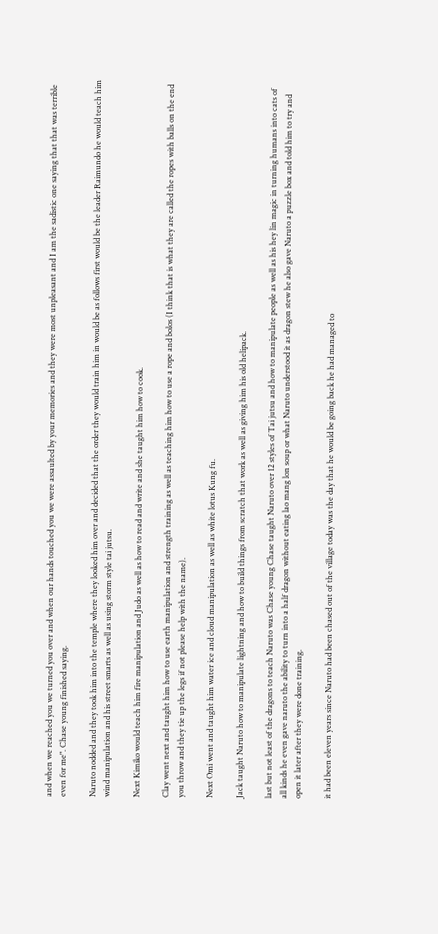and when we reached you we turned you over and when our hands touched you we were assaulted by your memories and they were most unpleasant and I am the sadistic one saying that that was terrible even for me". Chase young finished saying.

Naruto nodded and they took him into the temple where they looked him over and decided that the order they would train him in would be as follows first would be the leader Raimundo he would teach him wind manipulation and his street smarts as well as using storm style tai jutsu.

Next Kimiko would teach him fire manipulation and Judo as well as how to read and write and she taught him how to cook.

Clay went next and taught him how to use earth manipulation and strength training as well as teaching him how to use a rope and bolos (I think that is what they are called the ropes with balls on the end you throw and they tie up the legs if not please help with the name).

Next Omi went and taught him water ice and cloud manipulation as well as white lotus Kung fu.

Jack taught Naruto how to manipulate lightning and how to build things from scratch that work as well as giving him his old helipack.

last but not least of the dragons to teach Naruto was Chase young Chase taught Naruto over 12 styles of Tai jutsu and how to manipulate people as well as his hey lin magic in turning humans into cats of all kinds he even gave naruto the ability to turn into a half dragon without eating lao mang lon soup or what Naruto understood it as dragon stew he also gave Naruto a puzzle box and told him to try and open it later after they were done training.

it had been eleven years since Naruto had been chased out of the village today was the day that he would be going back he had managed to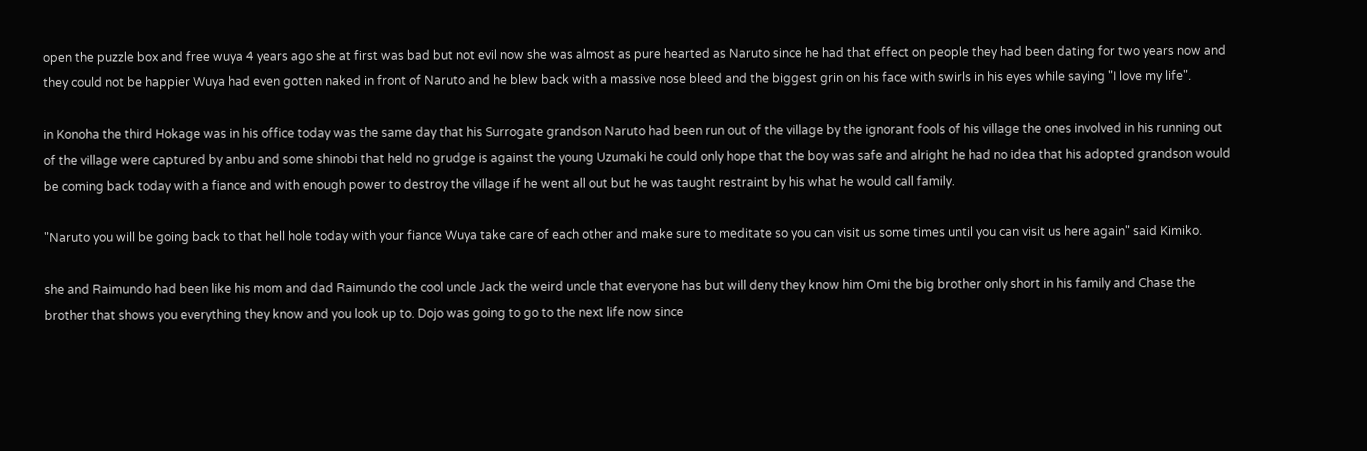open the puzzle box and free wuya 4 years ago she at first was bad but not evil now she was almost as pure hearted as Naruto since he had that effect on people they had been dating for two years now and they could not be happier Wuya had even gotten naked in front of Naruto and he blew back with a massive nose bleed and the biggest grin on his face with swirls in his eyes while saying "I love my life".

in Konoha the third Hokage was in his office today was the same day that his Surrogate grandson Naruto had been run out of the village by the ignorant fools of his village the ones involved in his running out of the village were captured by anbu and some shinobi that held no grudge is against the young Uzumaki he could only hope that the boy was safe and alright he had no idea that his adopted grandson would be coming back today with a fiance and with enough power to destroy the village if he went all out but he was taught restraint by his what he would call family.

"Naruto you will be going back to that hell hole today with your fiance Wuya take care of each other and make sure to meditate so you can visit us some times until you can visit us here again" said Kimiko.

she and Raimundo had been like his mom and dad Raimundo the cool uncle Jack the weird uncle that everyone has but will deny they know him Omi the big brother only short in his family and Chase the brother that shows you everything they know and you look up to. Dojo was going to go to the next life now since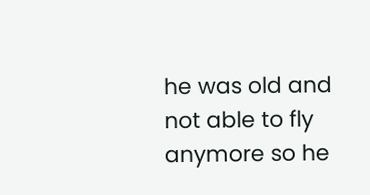he was old and not able to fly anymore so he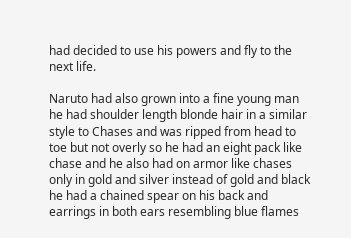had decided to use his powers and fly to the next life.

Naruto had also grown into a fine young man he had shoulder length blonde hair in a similar style to Chases and was ripped from head to toe but not overly so he had an eight pack like chase and he also had on armor like chases only in gold and silver instead of gold and black he had a chained spear on his back and earrings in both ears resembling blue flames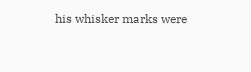his whisker marks were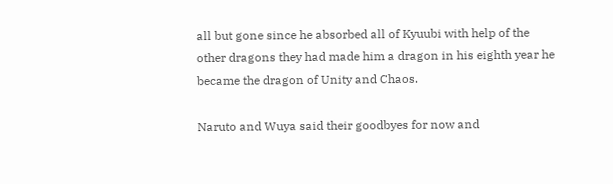all but gone since he absorbed all of Kyuubi with help of the other dragons they had made him a dragon in his eighth year he became the dragon of Unity and Chaos.

Naruto and Wuya said their goodbyes for now and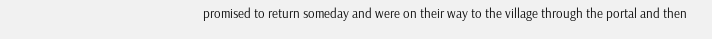promised to return someday and were on their way to the village through the portal and then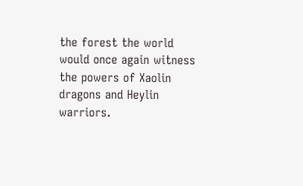the forest the world would once again witness the powers of Xaolin dragons and Heylin warriors.